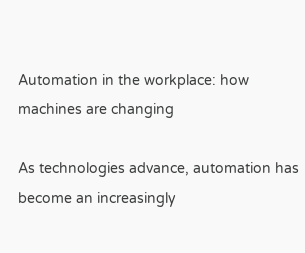Automation in the workplace: how machines are changing

As technologies advance, automation has become an increasingly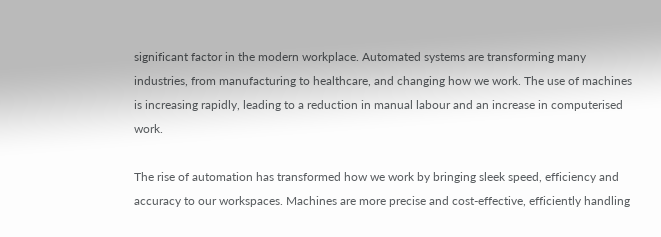significant factor in the modern workplace. Automated systems are transforming many industries, from manufacturing to healthcare, and changing how we work. The use of machines is increasing rapidly, leading to a reduction in manual labour and an increase in computerised work.

The rise of automation has transformed how we work by bringing sleek speed, efficiency and accuracy to our workspaces. Machines are more precise and cost-effective, efficiently handling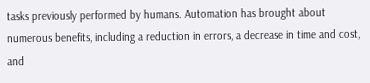tasks previously performed by humans. Automation has brought about numerous benefits, including a reduction in errors, a decrease in time and cost, and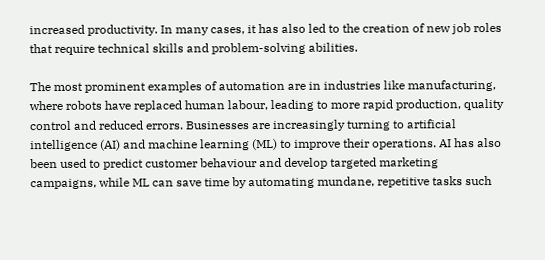increased productivity. In many cases, it has also led to the creation of new job roles that require technical skills and problem-solving abilities.

The most prominent examples of automation are in industries like manufacturing, where robots have replaced human labour, leading to more rapid production, quality control and reduced errors. Businesses are increasingly turning to artificial intelligence (AI) and machine learning (ML) to improve their operations. AI has also been used to predict customer behaviour and develop targeted marketing campaigns, while ML can save time by automating mundane, repetitive tasks such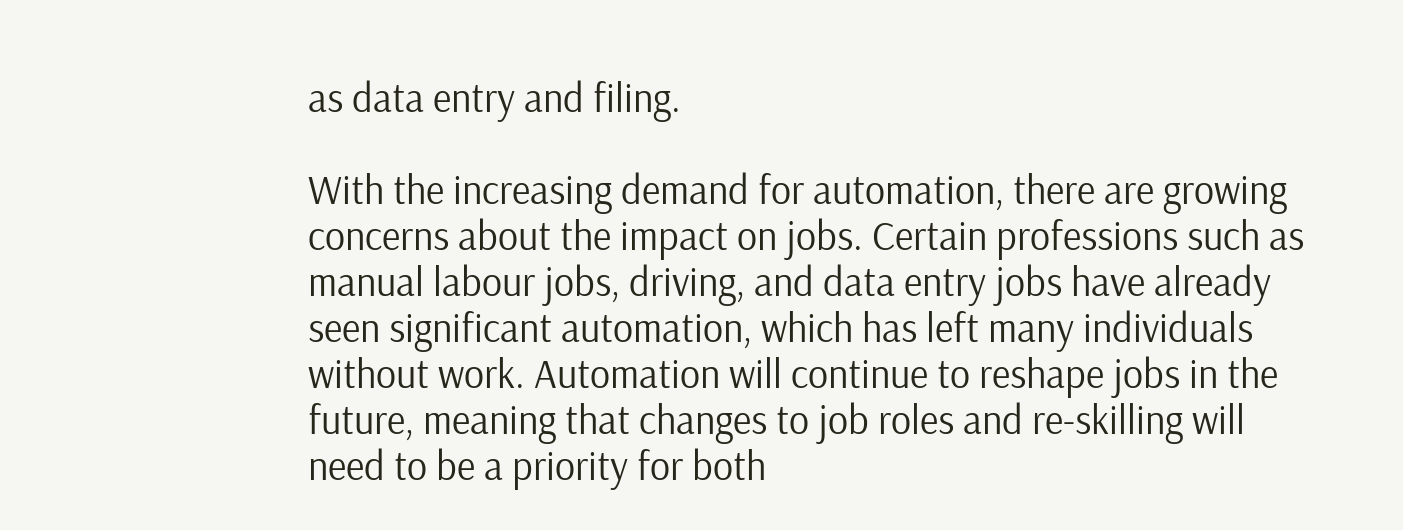as data entry and filing.

With the increasing demand for automation, there are growing concerns about the impact on jobs. Certain professions such as manual labour jobs, driving, and data entry jobs have already seen significant automation, which has left many individuals without work. Automation will continue to reshape jobs in the future, meaning that changes to job roles and re-skilling will need to be a priority for both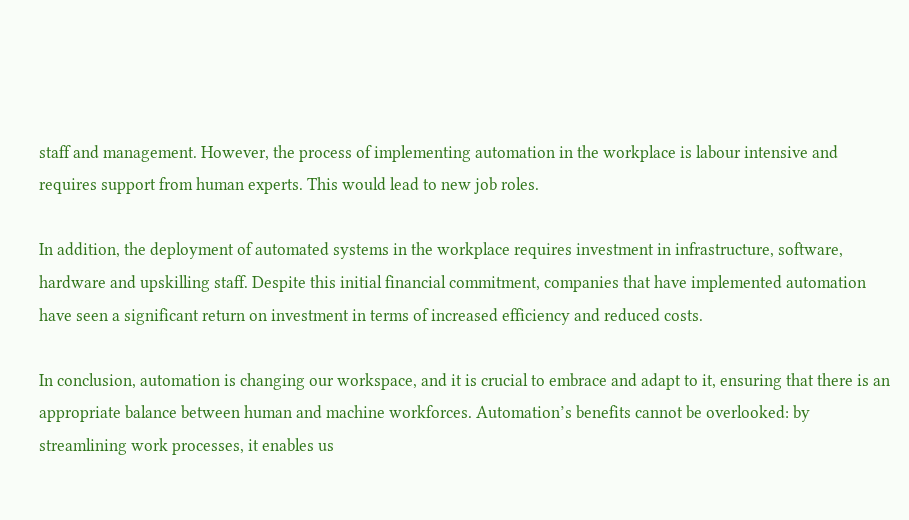staff and management. However, the process of implementing automation in the workplace is labour intensive and requires support from human experts. This would lead to new job roles.

In addition, the deployment of automated systems in the workplace requires investment in infrastructure, software, hardware and upskilling staff. Despite this initial financial commitment, companies that have implemented automation have seen a significant return on investment in terms of increased efficiency and reduced costs.

In conclusion, automation is changing our workspace, and it is crucial to embrace and adapt to it, ensuring that there is an appropriate balance between human and machine workforces. Automation’s benefits cannot be overlooked: by streamlining work processes, it enables us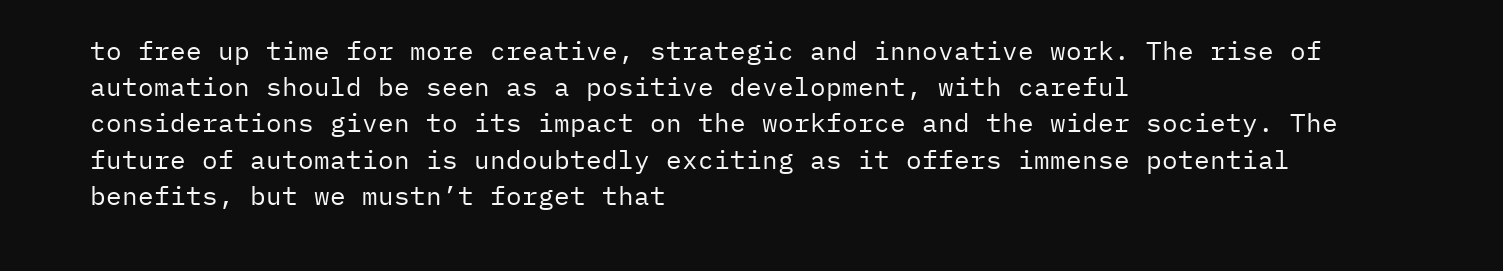to free up time for more creative, strategic and innovative work. The rise of automation should be seen as a positive development, with careful considerations given to its impact on the workforce and the wider society. The future of automation is undoubtedly exciting as it offers immense potential benefits, but we mustn’t forget that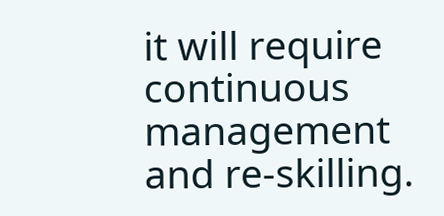it will require continuous management and re-skilling.